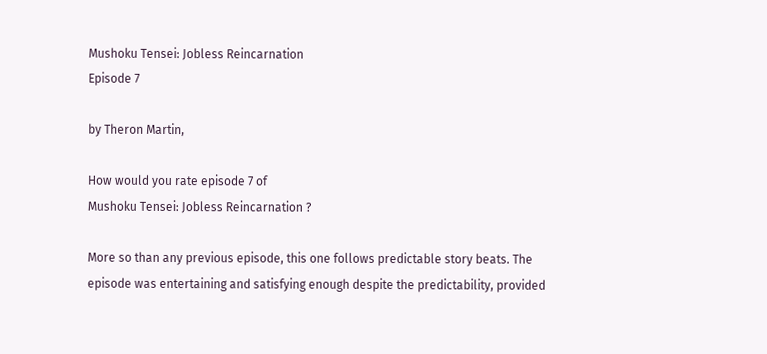Mushoku Tensei: Jobless Reincarnation
Episode 7

by Theron Martin,

How would you rate episode 7 of
Mushoku Tensei: Jobless Reincarnation ?

More so than any previous episode, this one follows predictable story beats. The episode was entertaining and satisfying enough despite the predictability, provided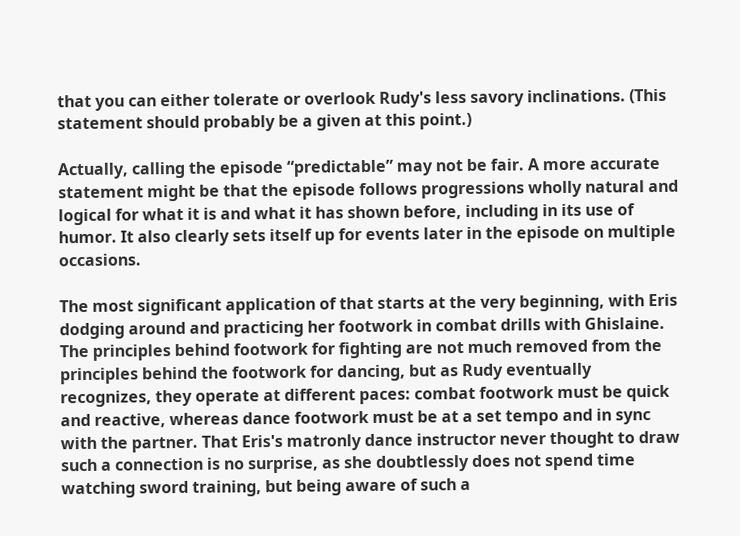that you can either tolerate or overlook Rudy's less savory inclinations. (This statement should probably be a given at this point.)

Actually, calling the episode “predictable” may not be fair. A more accurate statement might be that the episode follows progressions wholly natural and logical for what it is and what it has shown before, including in its use of humor. It also clearly sets itself up for events later in the episode on multiple occasions.

The most significant application of that starts at the very beginning, with Eris dodging around and practicing her footwork in combat drills with Ghislaine. The principles behind footwork for fighting are not much removed from the principles behind the footwork for dancing, but as Rudy eventually recognizes, they operate at different paces: combat footwork must be quick and reactive, whereas dance footwork must be at a set tempo and in sync with the partner. That Eris's matronly dance instructor never thought to draw such a connection is no surprise, as she doubtlessly does not spend time watching sword training, but being aware of such a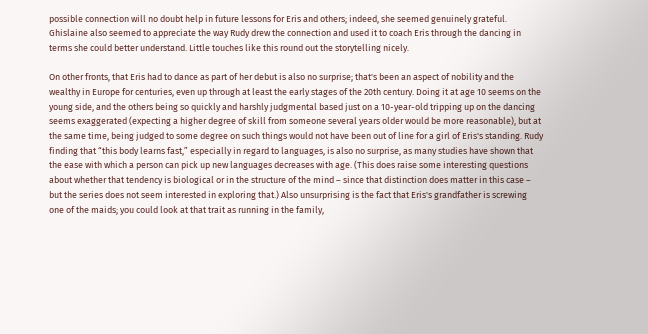possible connection will no doubt help in future lessons for Eris and others; indeed, she seemed genuinely grateful. Ghislaine also seemed to appreciate the way Rudy drew the connection and used it to coach Eris through the dancing in terms she could better understand. Little touches like this round out the storytelling nicely.

On other fronts, that Eris had to dance as part of her debut is also no surprise; that's been an aspect of nobility and the wealthy in Europe for centuries, even up through at least the early stages of the 20th century. Doing it at age 10 seems on the young side, and the others being so quickly and harshly judgmental based just on a 10-year-old tripping up on the dancing seems exaggerated (expecting a higher degree of skill from someone several years older would be more reasonable), but at the same time, being judged to some degree on such things would not have been out of line for a girl of Eris's standing. Rudy finding that “this body learns fast,” especially in regard to languages, is also no surprise, as many studies have shown that the ease with which a person can pick up new languages decreases with age. (This does raise some interesting questions about whether that tendency is biological or in the structure of the mind – since that distinction does matter in this case – but the series does not seem interested in exploring that.) Also unsurprising is the fact that Eris's grandfather is screwing one of the maids; you could look at that trait as running in the family,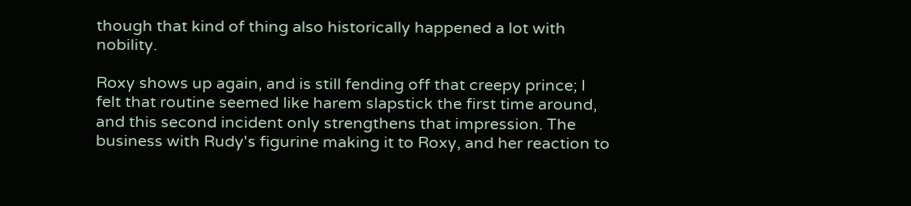though that kind of thing also historically happened a lot with nobility.

Roxy shows up again, and is still fending off that creepy prince; I felt that routine seemed like harem slapstick the first time around, and this second incident only strengthens that impression. The business with Rudy's figurine making it to Roxy, and her reaction to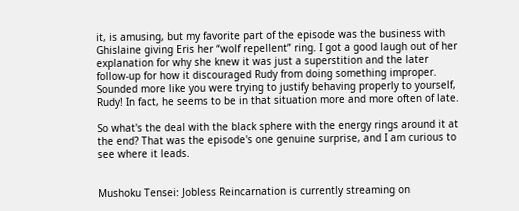it, is amusing, but my favorite part of the episode was the business with Ghislaine giving Eris her “wolf repellent” ring. I got a good laugh out of her explanation for why she knew it was just a superstition and the later follow-up for how it discouraged Rudy from doing something improper. Sounded more like you were trying to justify behaving properly to yourself, Rudy! In fact, he seems to be in that situation more and more often of late.

So what's the deal with the black sphere with the energy rings around it at the end? That was the episode's one genuine surprise, and I am curious to see where it leads.


Mushoku Tensei: Jobless Reincarnation is currently streaming on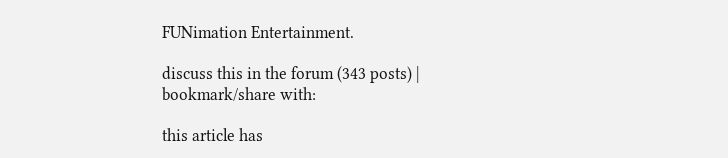FUNimation Entertainment.

discuss this in the forum (343 posts) |
bookmark/share with:

this article has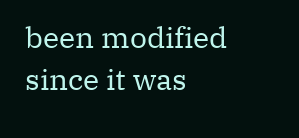been modified since it was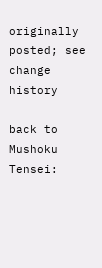originally posted; see change history

back to Mushoku Tensei: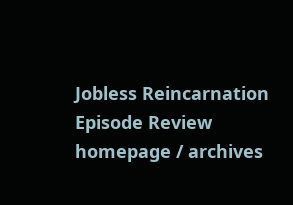Jobless Reincarnation
Episode Review homepage / archives